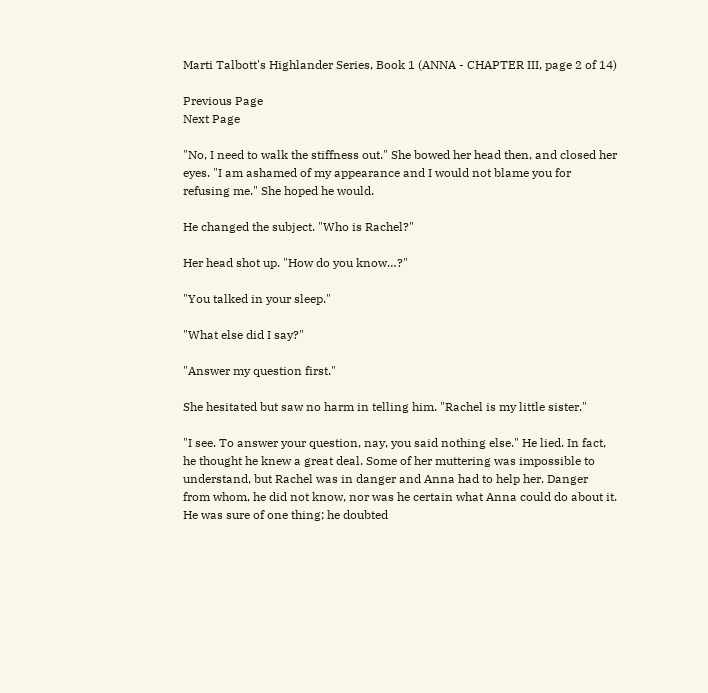Marti Talbott's Highlander Series, Book 1 (ANNA - CHAPTER III, page 2 of 14)

Previous Page
Next Page

"No, I need to walk the stiffness out." She bowed her head then, and closed her eyes. "I am ashamed of my appearance and I would not blame you for refusing me." She hoped he would.

He changed the subject. "Who is Rachel?"

Her head shot up. "How do you know…?"

"You talked in your sleep."

"What else did I say?"

"Answer my question first."

She hesitated but saw no harm in telling him. "Rachel is my little sister."

"I see. To answer your question, nay, you said nothing else." He lied. In fact, he thought he knew a great deal. Some of her muttering was impossible to understand, but Rachel was in danger and Anna had to help her. Danger from whom, he did not know, nor was he certain what Anna could do about it. He was sure of one thing; he doubted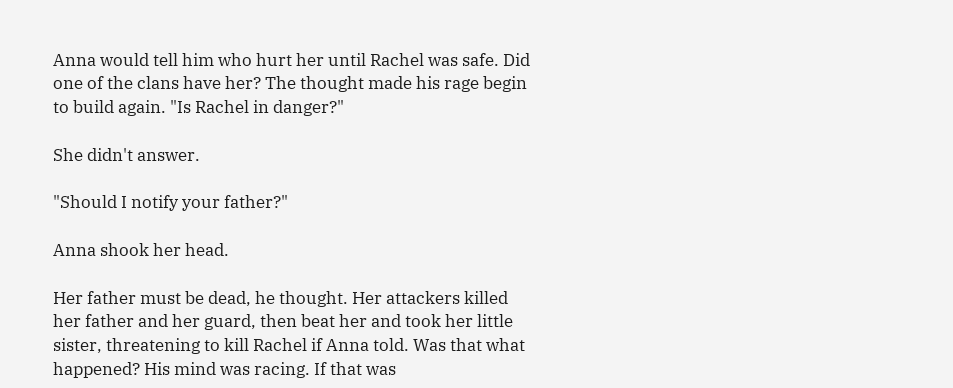Anna would tell him who hurt her until Rachel was safe. Did one of the clans have her? The thought made his rage begin to build again. "Is Rachel in danger?"

She didn't answer.

"Should I notify your father?"

Anna shook her head.

Her father must be dead, he thought. Her attackers killed her father and her guard, then beat her and took her little sister, threatening to kill Rachel if Anna told. Was that what happened? His mind was racing. If that was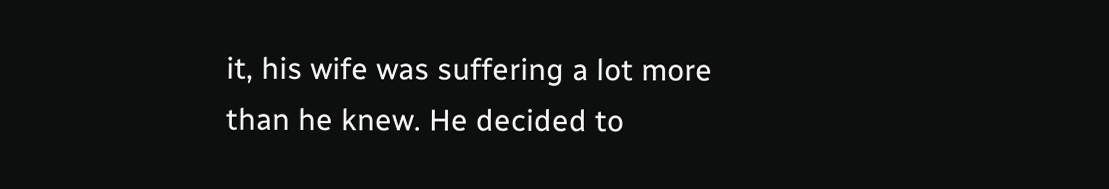it, his wife was suffering a lot more than he knew. He decided to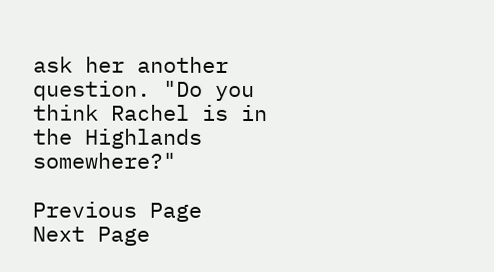ask her another question. "Do you think Rachel is in the Highlands somewhere?"

Previous Page
Next Page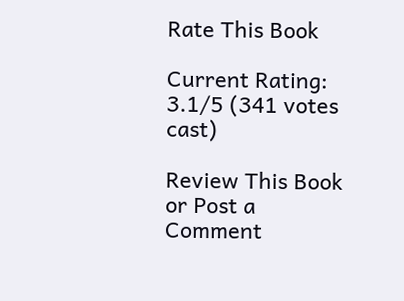Rate This Book

Current Rating: 3.1/5 (341 votes cast)

Review This Book or Post a Comment